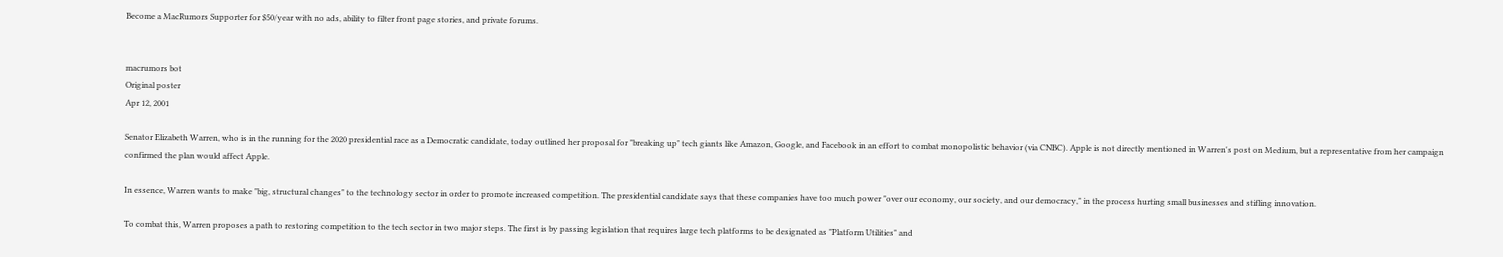Become a MacRumors Supporter for $50/year with no ads, ability to filter front page stories, and private forums.


macrumors bot
Original poster
Apr 12, 2001

Senator Elizabeth Warren, who is in the running for the 2020 presidential race as a Democratic candidate, today outlined her proposal for "breaking up" tech giants like Amazon, Google, and Facebook in an effort to combat monopolistic behavior (via CNBC). Apple is not directly mentioned in Warren's post on Medium, but a representative from her campaign confirmed the plan would affect Apple.

In essence, Warren wants to make "big, structural changes" to the technology sector in order to promote increased competition. The presidential candidate says that these companies have too much power "over our economy, our society, and our democracy," in the process hurting small businesses and stifling innovation.

To combat this, Warren proposes a path to restoring competition to the tech sector in two major steps. The first is by passing legislation that requires large tech platforms to be designated as "Platform Utilities" and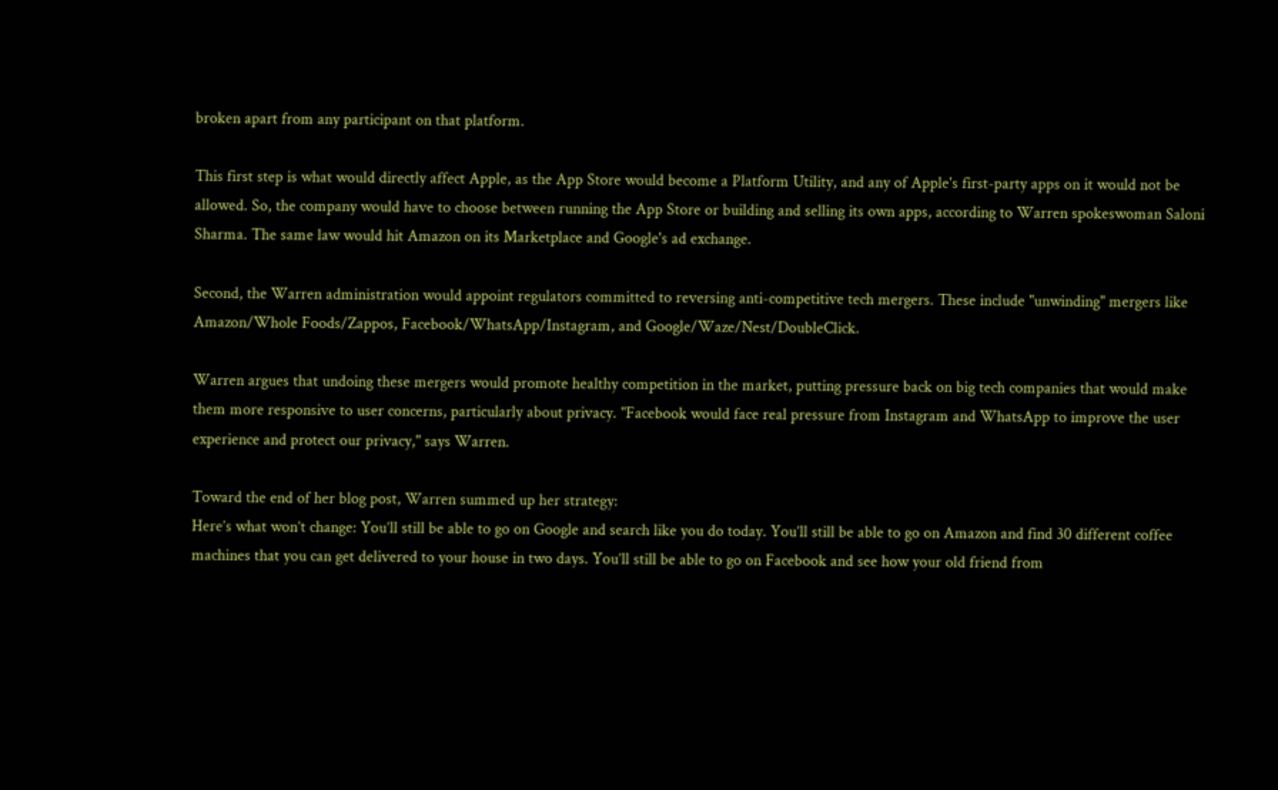broken apart from any participant on that platform.

This first step is what would directly affect Apple, as the App Store would become a Platform Utility, and any of Apple's first-party apps on it would not be allowed. So, the company would have to choose between running the App Store or building and selling its own apps, according to Warren spokeswoman Saloni Sharma. The same law would hit Amazon on its Marketplace and Google's ad exchange.

Second, the Warren administration would appoint regulators committed to reversing anti-competitive tech mergers. These include "unwinding" mergers like Amazon/Whole Foods/Zappos, Facebook/WhatsApp/Instagram, and Google/Waze/Nest/DoubleClick.

Warren argues that undoing these mergers would promote healthy competition in the market, putting pressure back on big tech companies that would make them more responsive to user concerns, particularly about privacy. "Facebook would face real pressure from Instagram and WhatsApp to improve the user experience and protect our privacy," says Warren.

Toward the end of her blog post, Warren summed up her strategy:
Here’s what won’t change: You’ll still be able to go on Google and search like you do today. You’ll still be able to go on Amazon and find 30 different coffee machines that you can get delivered to your house in two days. You’ll still be able to go on Facebook and see how your old friend from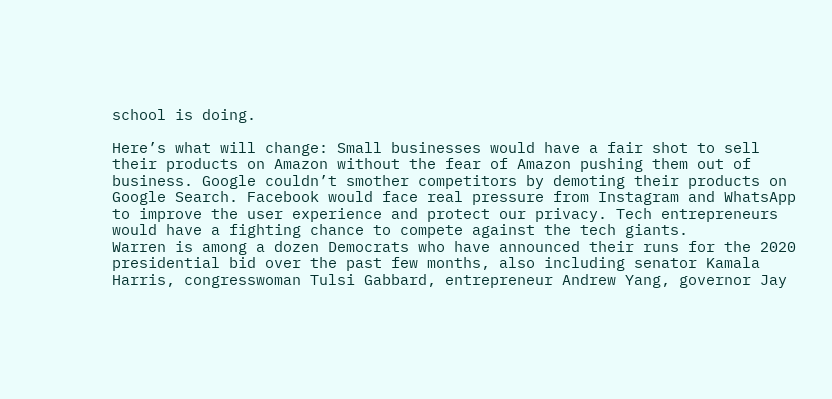school is doing.

Here’s what will change: Small businesses would have a fair shot to sell their products on Amazon without the fear of Amazon pushing them out of business. Google couldn’t smother competitors by demoting their products on Google Search. Facebook would face real pressure from Instagram and WhatsApp to improve the user experience and protect our privacy. Tech entrepreneurs would have a fighting chance to compete against the tech giants.
Warren is among a dozen Democrats who have announced their runs for the 2020 presidential bid over the past few months, also including senator Kamala Harris, congresswoman Tulsi Gabbard, entrepreneur Andrew Yang, governor Jay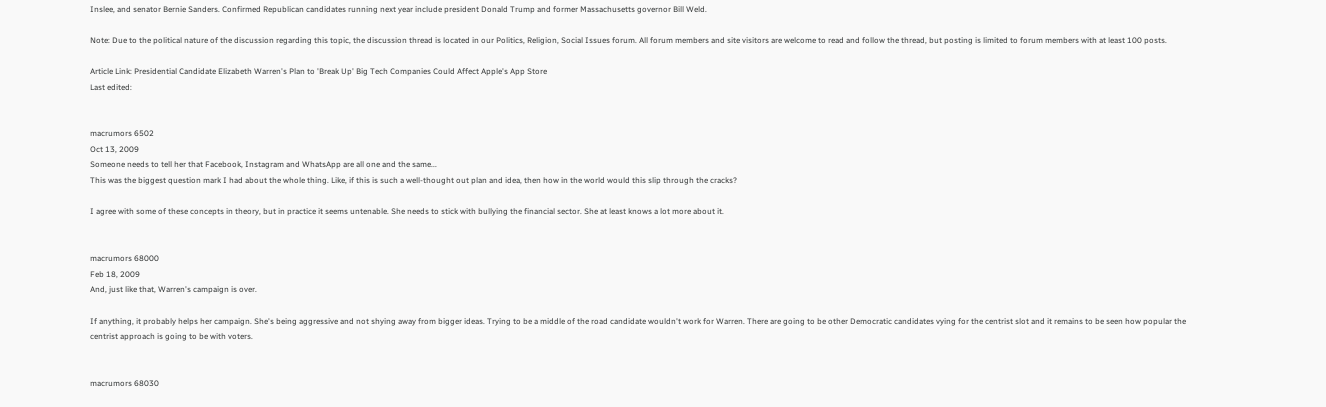Inslee, and senator Bernie Sanders. Confirmed Republican candidates running next year include president Donald Trump and former Massachusetts governor Bill Weld.

Note: Due to the political nature of the discussion regarding this topic, the discussion thread is located in our Politics, Religion, Social Issues forum. All forum members and site visitors are welcome to read and follow the thread, but posting is limited to forum members with at least 100 posts.

Article Link: Presidential Candidate Elizabeth Warren's Plan to 'Break Up' Big Tech Companies Could Affect Apple's App Store
Last edited:


macrumors 6502
Oct 13, 2009
Someone needs to tell her that Facebook, Instagram and WhatsApp are all one and the same...
This was the biggest question mark I had about the whole thing. Like, if this is such a well-thought out plan and idea, then how in the world would this slip through the cracks?

I agree with some of these concepts in theory, but in practice it seems untenable. She needs to stick with bullying the financial sector. She at least knows a lot more about it.


macrumors 68000
Feb 18, 2009
And, just like that, Warren's campaign is over.

If anything, it probably helps her campaign. She's being aggressive and not shying away from bigger ideas. Trying to be a middle of the road candidate wouldn't work for Warren. There are going to be other Democratic candidates vying for the centrist slot and it remains to be seen how popular the centrist approach is going to be with voters.


macrumors 68030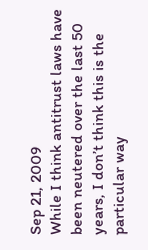Sep 21, 2009
While I think antitrust laws have been neutered over the last 50 years, I don’t think this is the particular way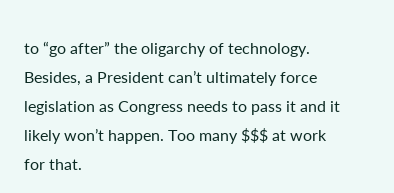to “go after” the oligarchy of technology. Besides, a President can’t ultimately force legislation as Congress needs to pass it and it likely won’t happen. Too many $$$ at work for that.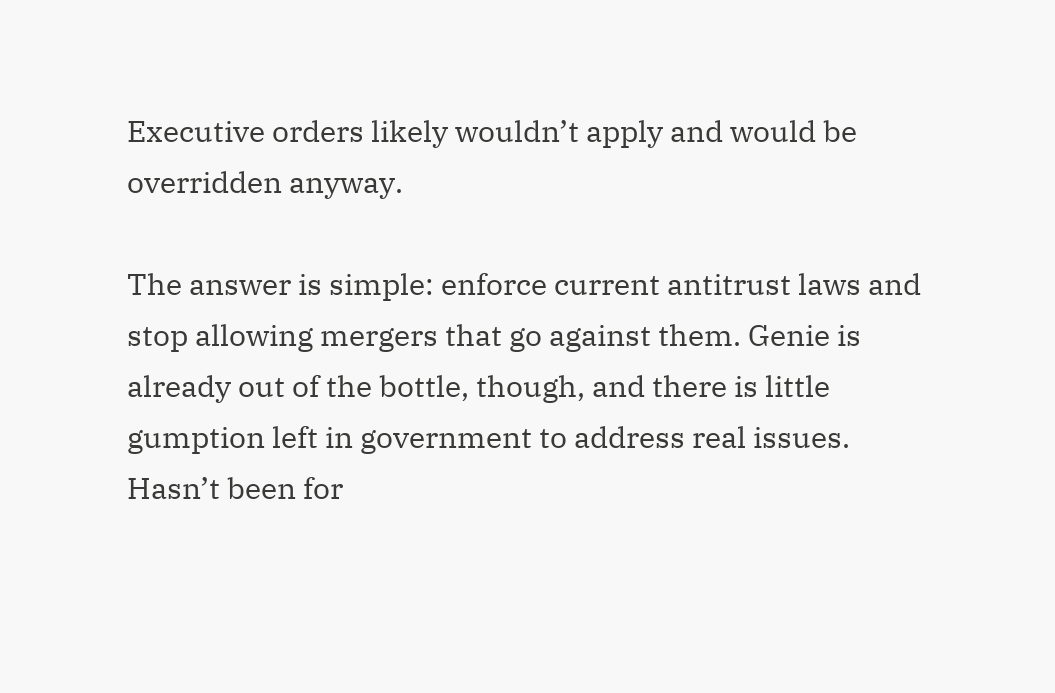Executive orders likely wouldn’t apply and would be overridden anyway.

The answer is simple: enforce current antitrust laws and stop allowing mergers that go against them. Genie is already out of the bottle, though, and there is little gumption left in government to address real issues. Hasn’t been for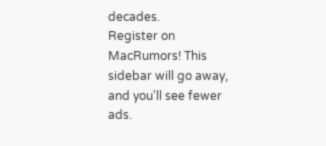decades.
Register on MacRumors! This sidebar will go away, and you'll see fewer ads.